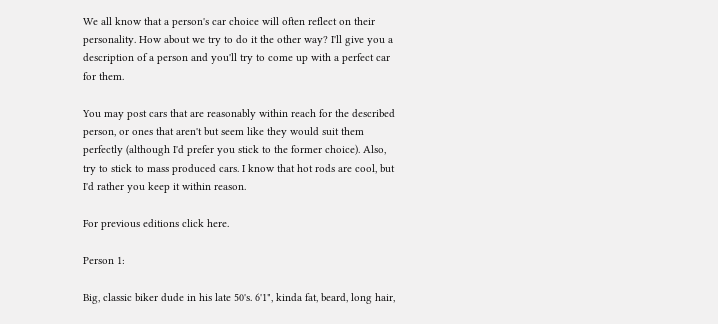We all know that a person's car choice will often reflect on their personality. How about we try to do it the other way? I'll give you a description of a person and you'll try to come up with a perfect car for them.

You may post cars that are reasonably within reach for the described person, or ones that aren't but seem like they would suit them perfectly (although I'd prefer you stick to the former choice). Also, try to stick to mass produced cars. I know that hot rods are cool, but I'd rather you keep it within reason.

For previous editions click here.

Person 1:

Big, classic biker dude in his late 50's. 6'1", kinda fat, beard, long hair,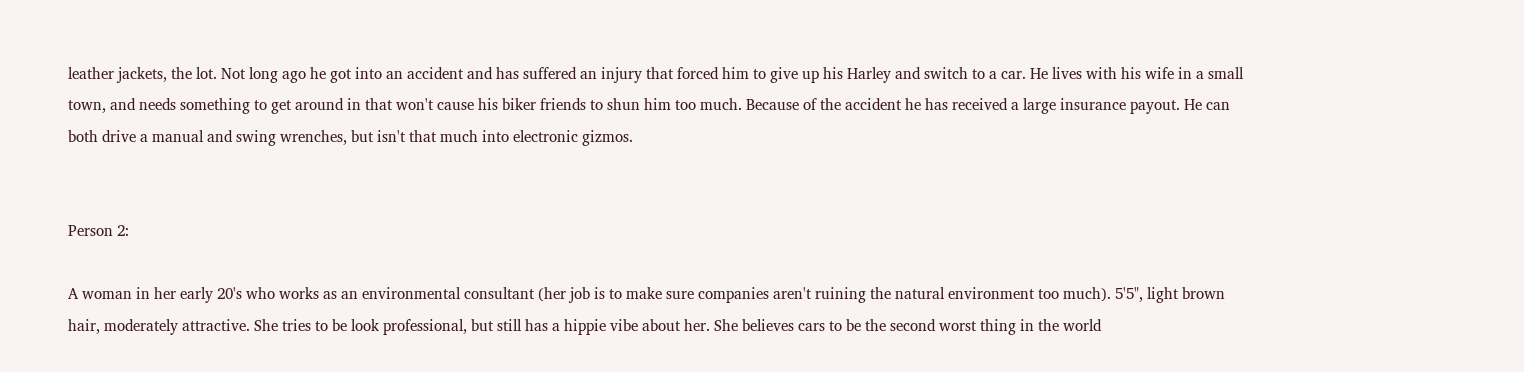leather jackets, the lot. Not long ago he got into an accident and has suffered an injury that forced him to give up his Harley and switch to a car. He lives with his wife in a small town, and needs something to get around in that won't cause his biker friends to shun him too much. Because of the accident he has received a large insurance payout. He can both drive a manual and swing wrenches, but isn't that much into electronic gizmos.


Person 2:

A woman in her early 20's who works as an environmental consultant (her job is to make sure companies aren't ruining the natural environment too much). 5'5", light brown hair, moderately attractive. She tries to be look professional, but still has a hippie vibe about her. She believes cars to be the second worst thing in the world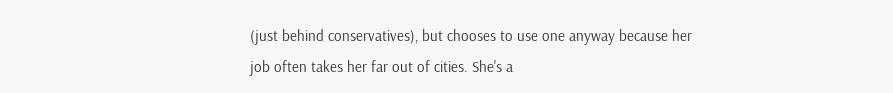(just behind conservatives), but chooses to use one anyway because her job often takes her far out of cities. She's a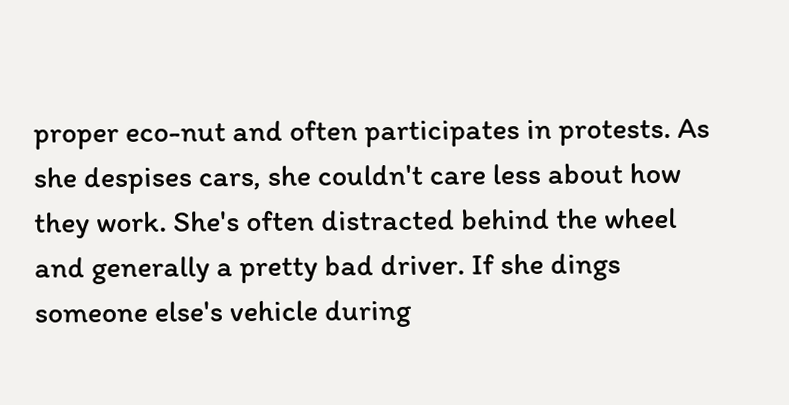proper eco-nut and often participates in protests. As she despises cars, she couldn't care less about how they work. She's often distracted behind the wheel and generally a pretty bad driver. If she dings someone else's vehicle during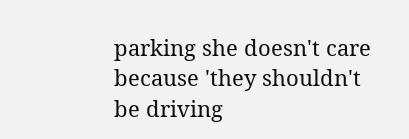parking she doesn't care because 'they shouldn't be driving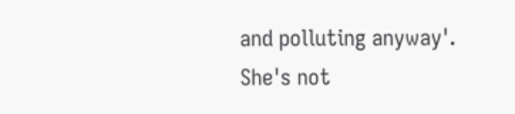and polluting anyway'. She's not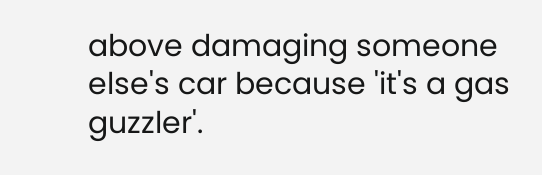above damaging someone else's car because 'it's a gas guzzler'.